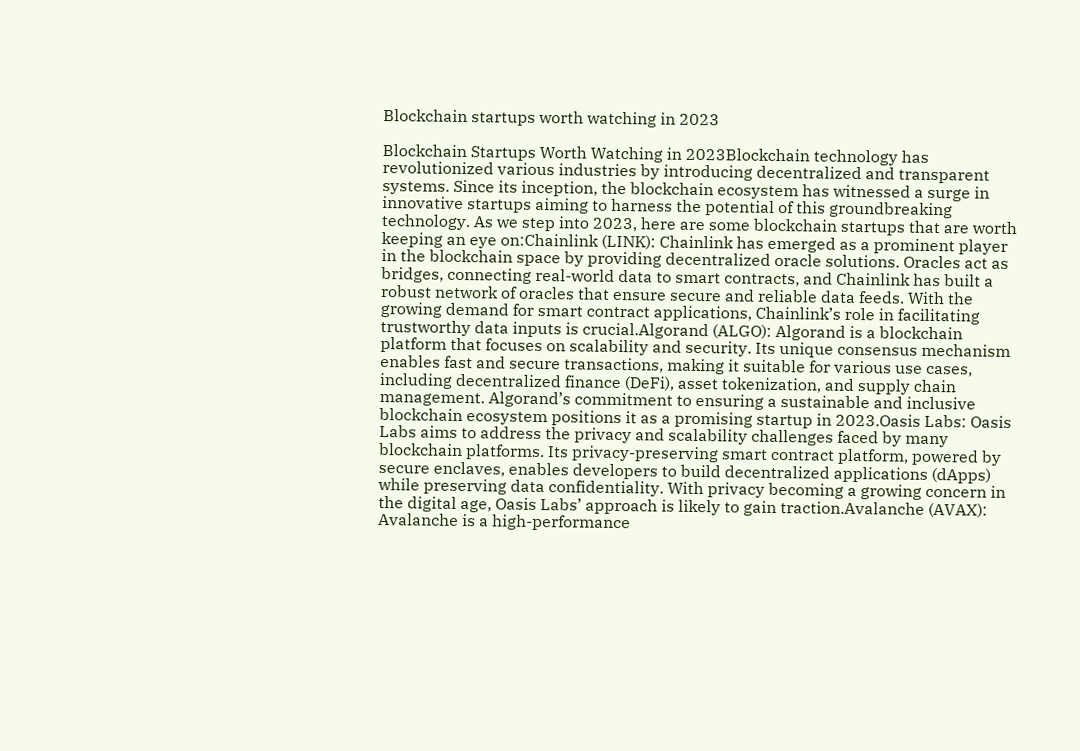Blockchain startups worth watching in 2023

Blockchain Startups Worth Watching in 2023Blockchain technology has revolutionized various industries by introducing decentralized and transparent systems. Since its inception, the blockchain ecosystem has witnessed a surge in innovative startups aiming to harness the potential of this groundbreaking technology. As we step into 2023, here are some blockchain startups that are worth keeping an eye on:Chainlink (LINK): Chainlink has emerged as a prominent player in the blockchain space by providing decentralized oracle solutions. Oracles act as bridges, connecting real-world data to smart contracts, and Chainlink has built a robust network of oracles that ensure secure and reliable data feeds. With the growing demand for smart contract applications, Chainlink’s role in facilitating trustworthy data inputs is crucial.Algorand (ALGO): Algorand is a blockchain platform that focuses on scalability and security. Its unique consensus mechanism enables fast and secure transactions, making it suitable for various use cases, including decentralized finance (DeFi), asset tokenization, and supply chain management. Algorand’s commitment to ensuring a sustainable and inclusive blockchain ecosystem positions it as a promising startup in 2023.Oasis Labs: Oasis Labs aims to address the privacy and scalability challenges faced by many blockchain platforms. Its privacy-preserving smart contract platform, powered by secure enclaves, enables developers to build decentralized applications (dApps) while preserving data confidentiality. With privacy becoming a growing concern in the digital age, Oasis Labs’ approach is likely to gain traction.Avalanche (AVAX): Avalanche is a high-performance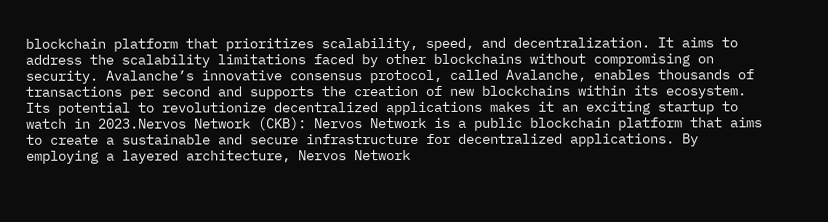blockchain platform that prioritizes scalability, speed, and decentralization. It aims to address the scalability limitations faced by other blockchains without compromising on security. Avalanche’s innovative consensus protocol, called Avalanche, enables thousands of transactions per second and supports the creation of new blockchains within its ecosystem. Its potential to revolutionize decentralized applications makes it an exciting startup to watch in 2023.Nervos Network (CKB): Nervos Network is a public blockchain platform that aims to create a sustainable and secure infrastructure for decentralized applications. By employing a layered architecture, Nervos Network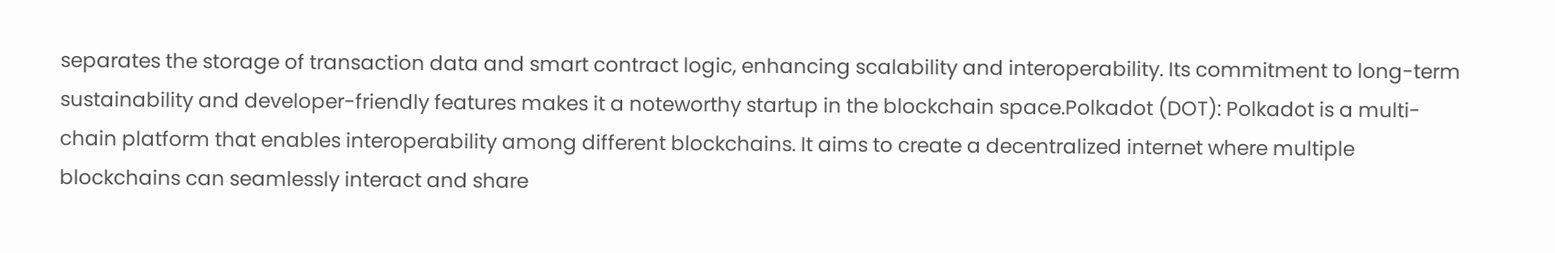separates the storage of transaction data and smart contract logic, enhancing scalability and interoperability. Its commitment to long-term sustainability and developer-friendly features makes it a noteworthy startup in the blockchain space.Polkadot (DOT): Polkadot is a multi-chain platform that enables interoperability among different blockchains. It aims to create a decentralized internet where multiple blockchains can seamlessly interact and share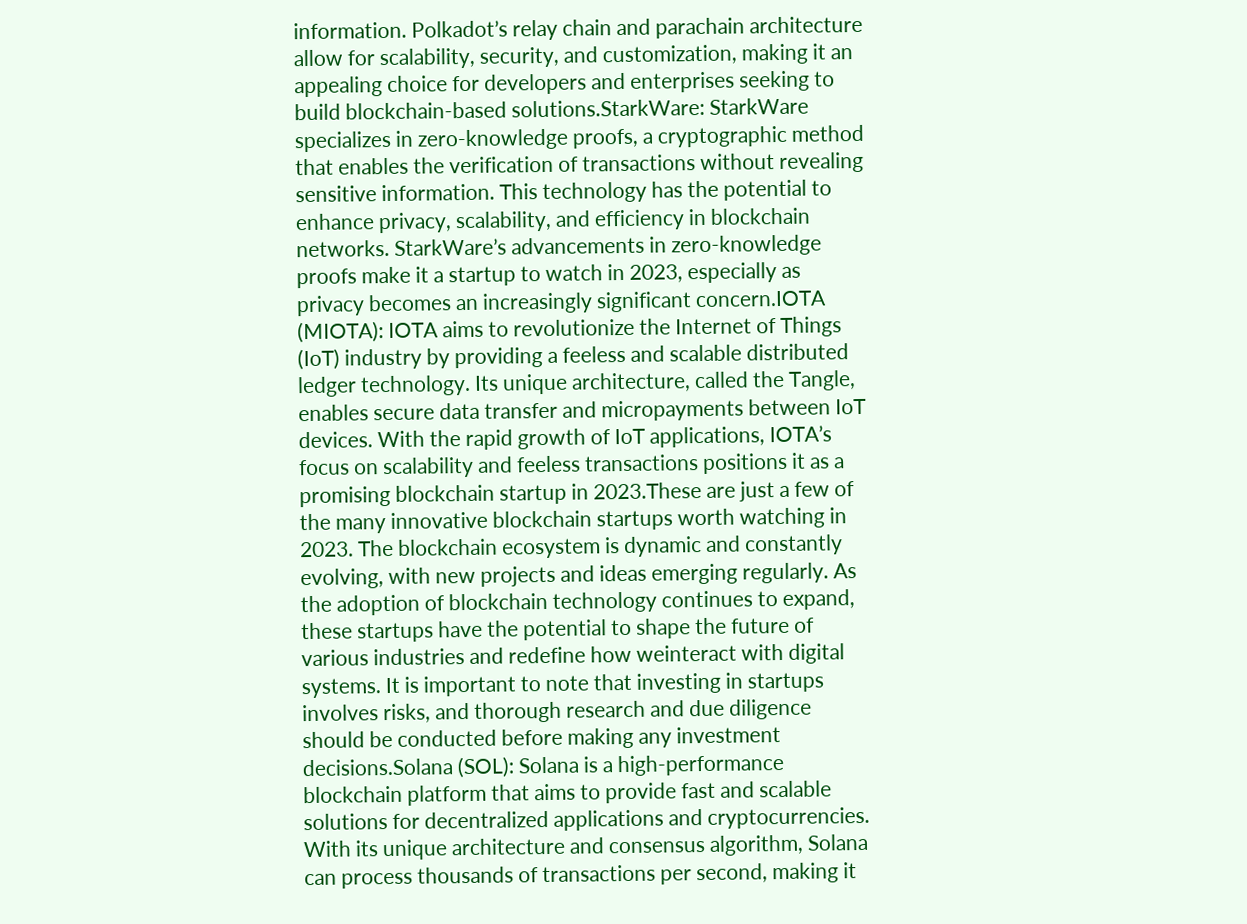information. Polkadot’s relay chain and parachain architecture allow for scalability, security, and customization, making it an appealing choice for developers and enterprises seeking to build blockchain-based solutions.StarkWare: StarkWare specializes in zero-knowledge proofs, a cryptographic method that enables the verification of transactions without revealing sensitive information. This technology has the potential to enhance privacy, scalability, and efficiency in blockchain networks. StarkWare’s advancements in zero-knowledge proofs make it a startup to watch in 2023, especially as privacy becomes an increasingly significant concern.IOTA (MIOTA): IOTA aims to revolutionize the Internet of Things (IoT) industry by providing a feeless and scalable distributed ledger technology. Its unique architecture, called the Tangle, enables secure data transfer and micropayments between IoT devices. With the rapid growth of IoT applications, IOTA’s focus on scalability and feeless transactions positions it as a promising blockchain startup in 2023.These are just a few of the many innovative blockchain startups worth watching in 2023. The blockchain ecosystem is dynamic and constantly evolving, with new projects and ideas emerging regularly. As the adoption of blockchain technology continues to expand, these startups have the potential to shape the future of various industries and redefine how weinteract with digital systems. It is important to note that investing in startups involves risks, and thorough research and due diligence should be conducted before making any investment decisions.Solana (SOL): Solana is a high-performance blockchain platform that aims to provide fast and scalable solutions for decentralized applications and cryptocurrencies. With its unique architecture and consensus algorithm, Solana can process thousands of transactions per second, making it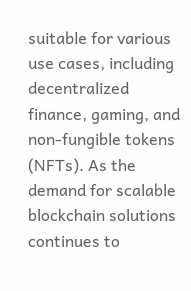suitable for various use cases, including decentralized finance, gaming, and non-fungible tokens (NFTs). As the demand for scalable blockchain solutions continues to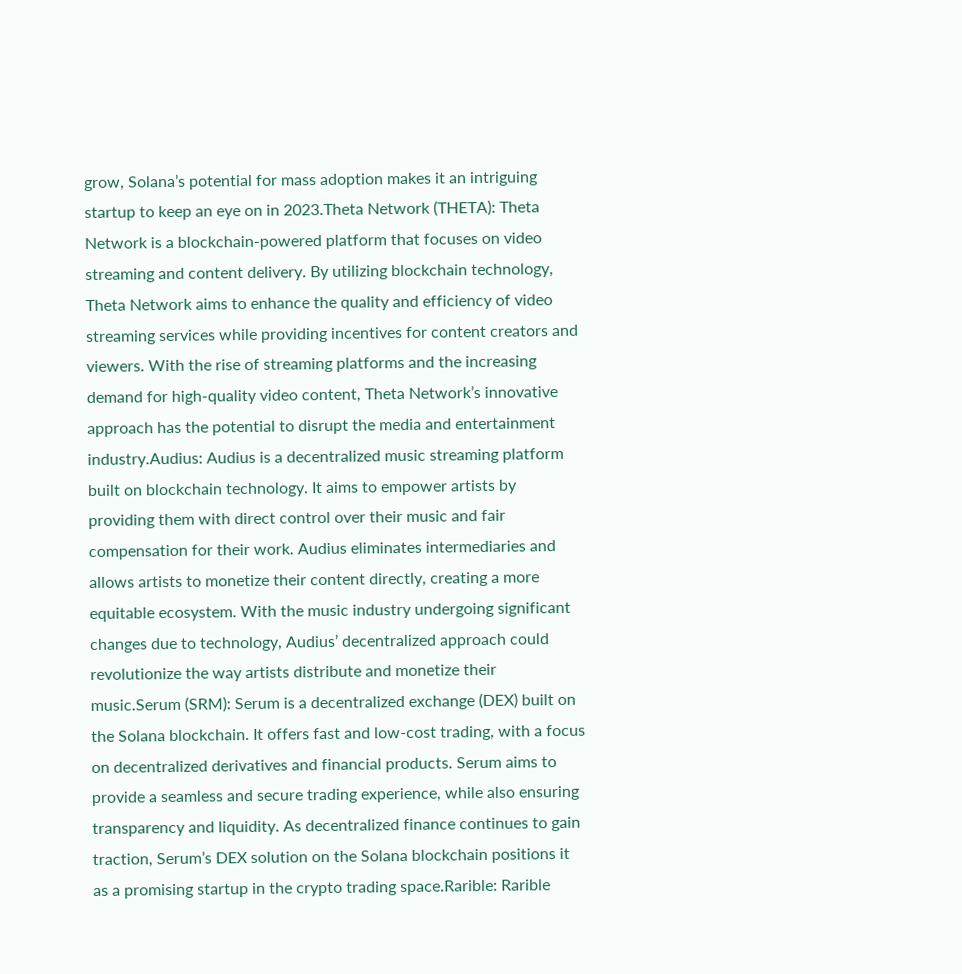grow, Solana’s potential for mass adoption makes it an intriguing startup to keep an eye on in 2023.Theta Network (THETA): Theta Network is a blockchain-powered platform that focuses on video streaming and content delivery. By utilizing blockchain technology, Theta Network aims to enhance the quality and efficiency of video streaming services while providing incentives for content creators and viewers. With the rise of streaming platforms and the increasing demand for high-quality video content, Theta Network’s innovative approach has the potential to disrupt the media and entertainment industry.Audius: Audius is a decentralized music streaming platform built on blockchain technology. It aims to empower artists by providing them with direct control over their music and fair compensation for their work. Audius eliminates intermediaries and allows artists to monetize their content directly, creating a more equitable ecosystem. With the music industry undergoing significant changes due to technology, Audius’ decentralized approach could revolutionize the way artists distribute and monetize their music.Serum (SRM): Serum is a decentralized exchange (DEX) built on the Solana blockchain. It offers fast and low-cost trading, with a focus on decentralized derivatives and financial products. Serum aims to provide a seamless and secure trading experience, while also ensuring transparency and liquidity. As decentralized finance continues to gain traction, Serum’s DEX solution on the Solana blockchain positions it as a promising startup in the crypto trading space.Rarible: Rarible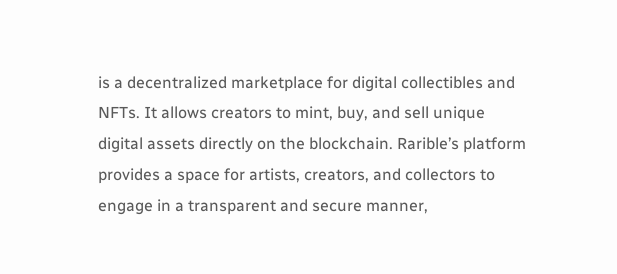is a decentralized marketplace for digital collectibles and NFTs. It allows creators to mint, buy, and sell unique digital assets directly on the blockchain. Rarible’s platform provides a space for artists, creators, and collectors to engage in a transparent and secure manner,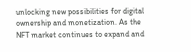unlocking new possibilities for digital ownership and monetization. As the NFT market continues to expand and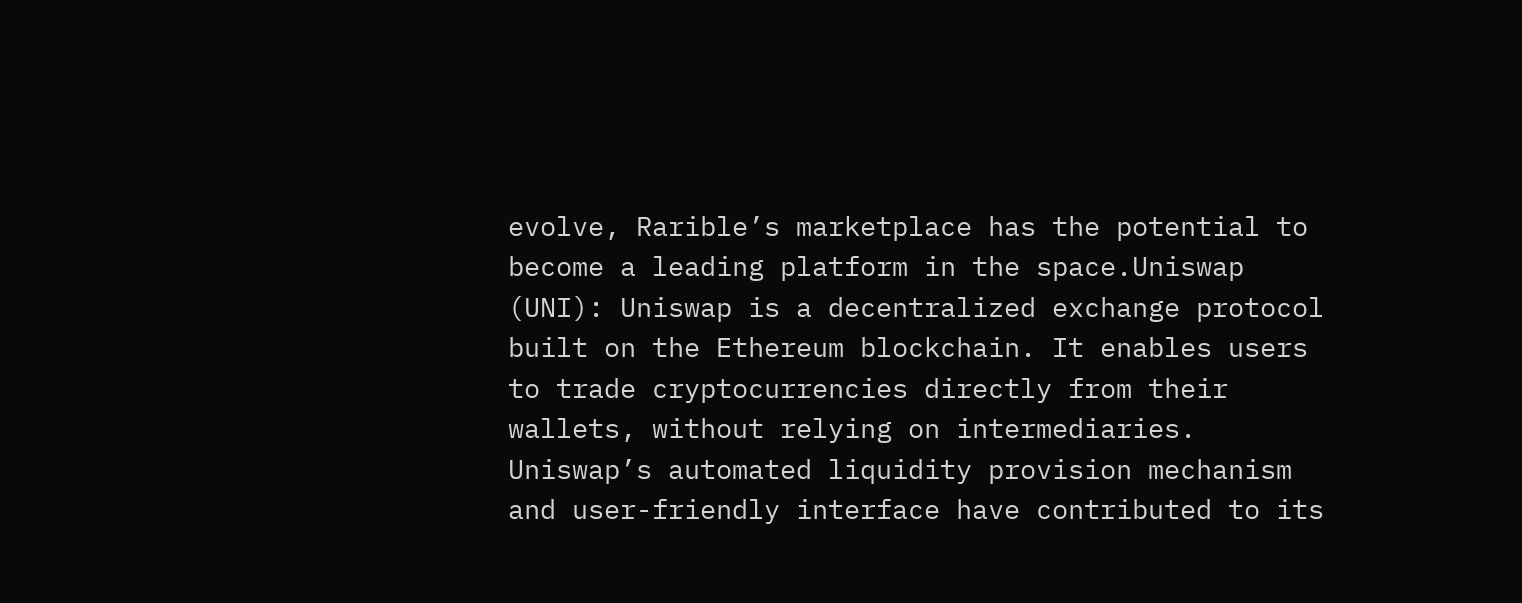evolve, Rarible’s marketplace has the potential to become a leading platform in the space.Uniswap (UNI): Uniswap is a decentralized exchange protocol built on the Ethereum blockchain. It enables users to trade cryptocurrencies directly from their wallets, without relying on intermediaries. Uniswap’s automated liquidity provision mechanism and user-friendly interface have contributed to its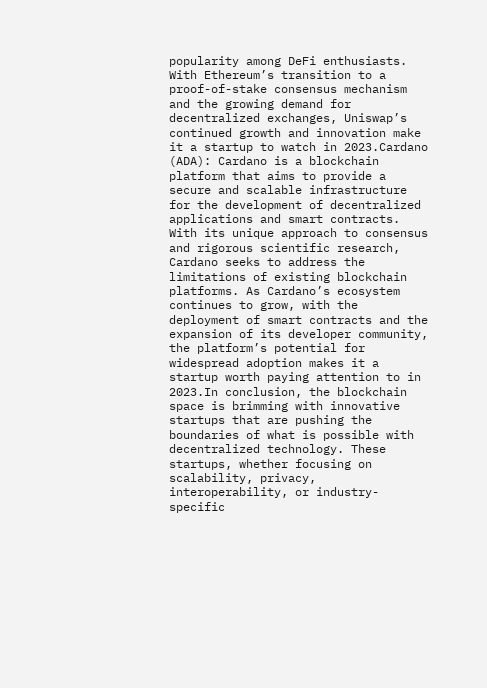popularity among DeFi enthusiasts. With Ethereum’s transition to a proof-of-stake consensus mechanism and the growing demand for decentralized exchanges, Uniswap’s continued growth and innovation make it a startup to watch in 2023.Cardano (ADA): Cardano is a blockchain platform that aims to provide a secure and scalable infrastructure for the development of decentralized applications and smart contracts. With its unique approach to consensus and rigorous scientific research, Cardano seeks to address the limitations of existing blockchain platforms. As Cardano’s ecosystem continues to grow, with the deployment of smart contracts and the expansion of its developer community, the platform’s potential for widespread adoption makes it a startup worth paying attention to in 2023.In conclusion, the blockchain space is brimming with innovative startups that are pushing the boundaries of what is possible with decentralized technology. These startups, whether focusing on scalability, privacy, interoperability, or industry-specific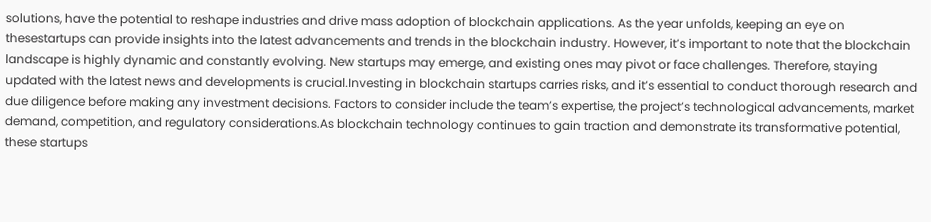solutions, have the potential to reshape industries and drive mass adoption of blockchain applications. As the year unfolds, keeping an eye on thesestartups can provide insights into the latest advancements and trends in the blockchain industry. However, it’s important to note that the blockchain landscape is highly dynamic and constantly evolving. New startups may emerge, and existing ones may pivot or face challenges. Therefore, staying updated with the latest news and developments is crucial.Investing in blockchain startups carries risks, and it’s essential to conduct thorough research and due diligence before making any investment decisions. Factors to consider include the team’s expertise, the project’s technological advancements, market demand, competition, and regulatory considerations.As blockchain technology continues to gain traction and demonstrate its transformative potential, these startups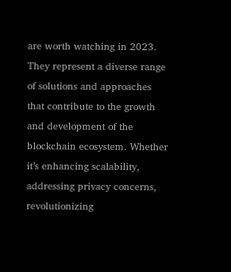are worth watching in 2023. They represent a diverse range of solutions and approaches that contribute to the growth and development of the blockchain ecosystem. Whether it’s enhancing scalability, addressing privacy concerns, revolutionizing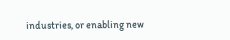industries, or enabling new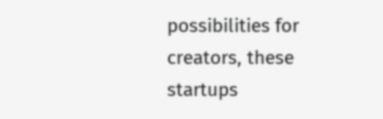possibilities for creators, these startups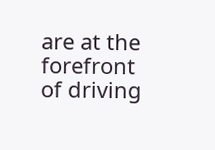are at the forefront of driving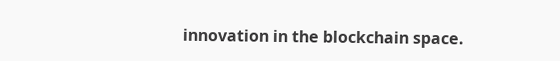innovation in the blockchain space.